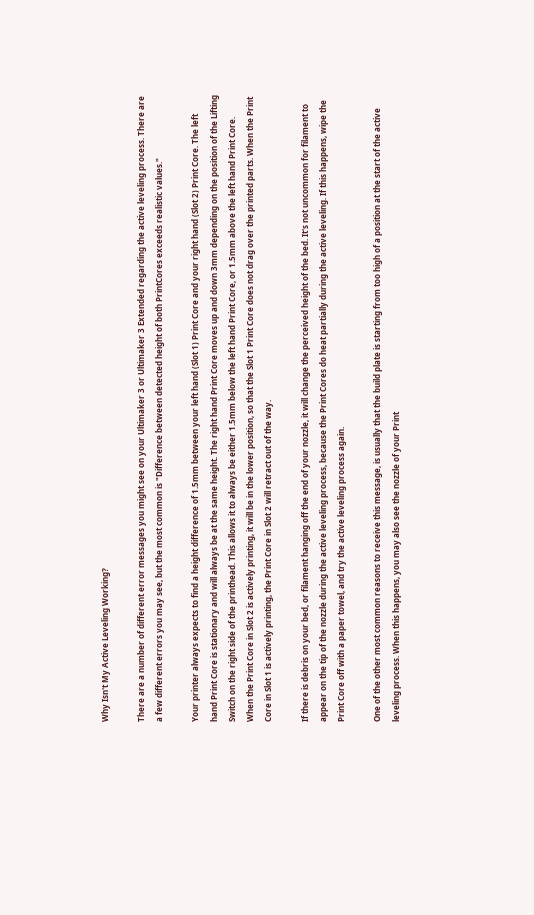Why Isn't My Active Leveling Working?

There are a number of different error messages you might see on your Ultimaker 3 or Ultimaker 3 Extended regarding the active leveling process. There are a few different errors you may see, but the most common is "Difference between detected height of both PrintCores exceeds realistic values."

Your printer always expects to find a height difference of 1.5mm between your left hand (Slot 1) Print Core and your right hand (Slot 2) Print Core. The left hand Print Core is stationary and will always be at the same height. The right hand Print Core moves up and down 3mm depending on the position of the Lifting Switch on the right side of the printhead. This allows it to always be either 1.5mm below the left hand Print Core, or 1.5mm above the left hand Print Core. When the Print Core in Slot 2 is actively printing, it will be in the lower position, so that the Slot 1 Print Core does not drag over the printed parts. When the Print Core in Slot 1 is actively printing, the Print Core in Slot 2 will retract out of the way.

If there is debris on your bed, or filament hanging off the end of your nozzle, it will change the perceived height of the bed. It's not uncommon for filament to appear on the tip of the nozzle during the active leveling process, because the Print Cores do heat partially during the active leveling. If this happens, wipe the Print Core off with a paper towel, and try the active leveling process again.

One of the other most common reasons to receive this message, is usually that the build plate is starting from too high of a position at the start of the active leveling process. When this happens, you may also see the nozzle of your Print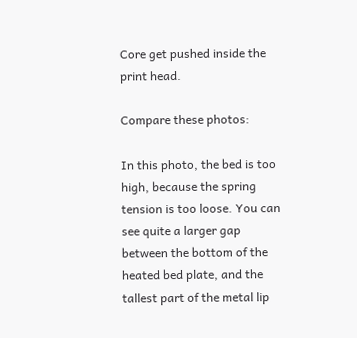Core get pushed inside the print head.

Compare these photos:

In this photo, the bed is too high, because the spring tension is too loose. You can see quite a larger gap between the bottom of the heated bed plate, and the tallest part of the metal lip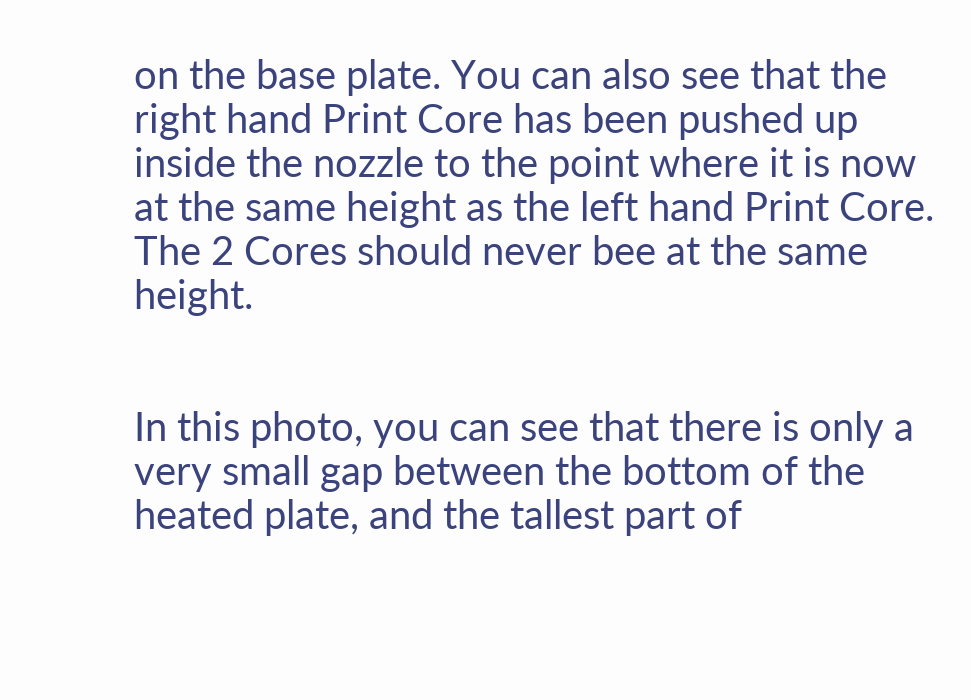on the base plate. You can also see that the right hand Print Core has been pushed up inside the nozzle to the point where it is now at the same height as the left hand Print Core. The 2 Cores should never bee at the same height.


In this photo, you can see that there is only a very small gap between the bottom of the heated plate, and the tallest part of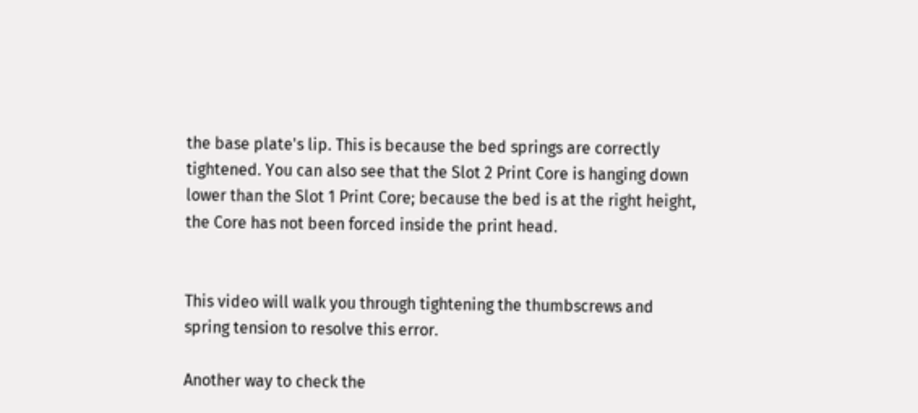the base plate's lip. This is because the bed springs are correctly tightened. You can also see that the Slot 2 Print Core is hanging down lower than the Slot 1 Print Core; because the bed is at the right height, the Core has not been forced inside the print head.


This video will walk you through tightening the thumbscrews and spring tension to resolve this error.

Another way to check the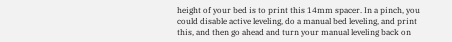height of your bed is to print this 14mm spacer. In a pinch, you could disable active leveling, do a manual bed leveling, and print this, and then go ahead and turn your manual leveling back on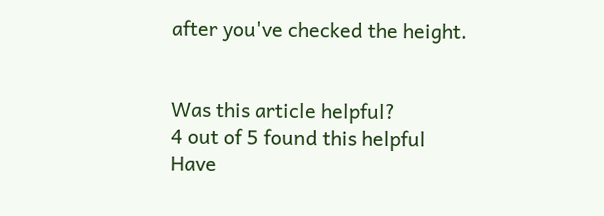after you've checked the height.


Was this article helpful?
4 out of 5 found this helpful
Have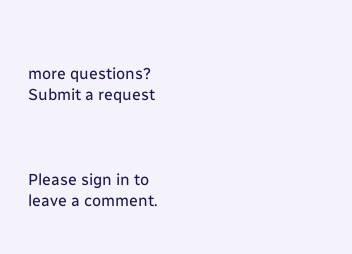more questions? Submit a request



Please sign in to leave a comment.